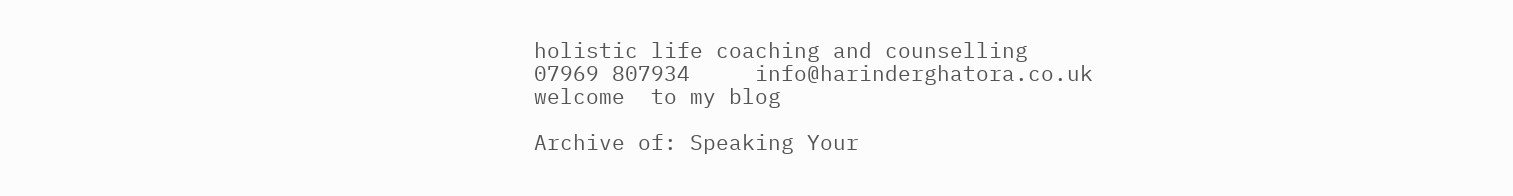holistic life coaching and counselling
07969 807934     info@harinderghatora.co.uk
welcome  to my blog

Archive of: Speaking Your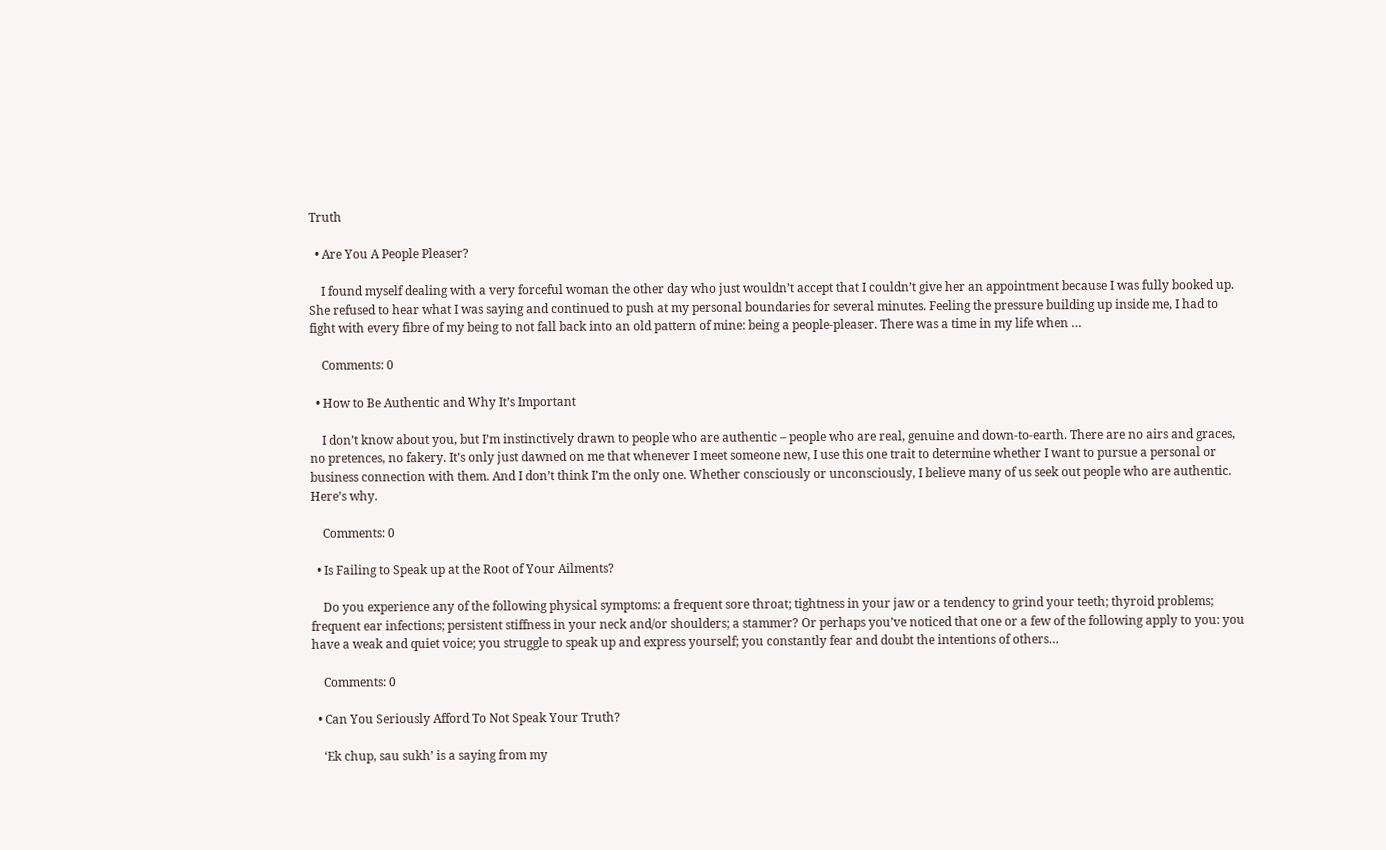Truth

  • Are You A People Pleaser?

    I found myself dealing with a very forceful woman the other day who just wouldn’t accept that I couldn’t give her an appointment because I was fully booked up. She refused to hear what I was saying and continued to push at my personal boundaries for several minutes. Feeling the pressure building up inside me, I had to fight with every fibre of my being to not fall back into an old pattern of mine: being a people-pleaser. There was a time in my life when …

    Comments: 0

  • How to Be Authentic and Why It’s Important

    I don’t know about you, but I’m instinctively drawn to people who are authentic – people who are real, genuine and down-to-earth. There are no airs and graces, no pretences, no fakery. It’s only just dawned on me that whenever I meet someone new, I use this one trait to determine whether I want to pursue a personal or business connection with them. And I don’t think I’m the only one. Whether consciously or unconsciously, I believe many of us seek out people who are authentic. Here’s why.

    Comments: 0

  • Is Failing to Speak up at the Root of Your Ailments?

    Do you experience any of the following physical symptoms: a frequent sore throat; tightness in your jaw or a tendency to grind your teeth; thyroid problems; frequent ear infections; persistent stiffness in your neck and/or shoulders; a stammer? Or perhaps you’ve noticed that one or a few of the following apply to you: you have a weak and quiet voice; you struggle to speak up and express yourself; you constantly fear and doubt the intentions of others…

    Comments: 0

  • Can You Seriously Afford To Not Speak Your Truth?

    ‘Ek chup, sau sukh’ is a saying from my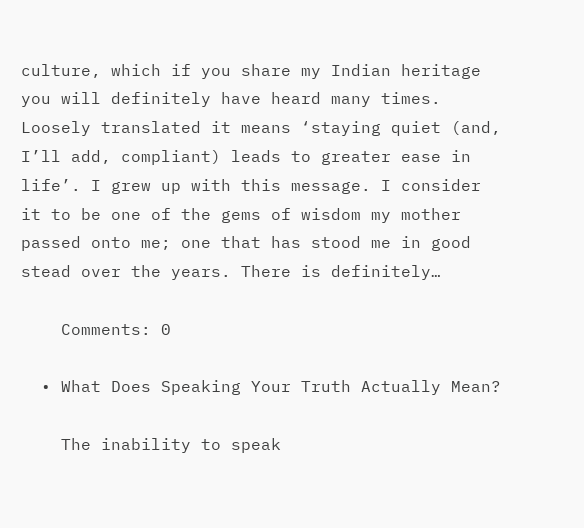culture, which if you share my Indian heritage you will definitely have heard many times. Loosely translated it means ‘staying quiet (and, I’ll add, compliant) leads to greater ease in life’. I grew up with this message. I consider it to be one of the gems of wisdom my mother passed onto me; one that has stood me in good stead over the years. There is definitely…

    Comments: 0

  • What Does Speaking Your Truth Actually Mean?

    The inability to speak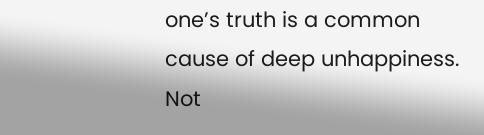one’s truth is a common cause of deep unhappiness. Not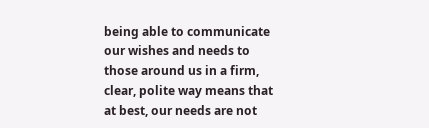being able to communicate our wishes and needs to those around us in a firm, clear, polite way means that at best, our needs are not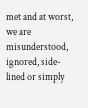met and at worst, we are misunderstood, ignored, side-lined or simply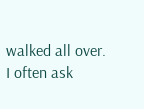walked all over. I often ask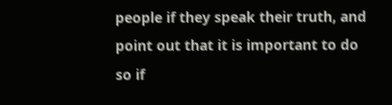people if they speak their truth, and point out that it is important to do so if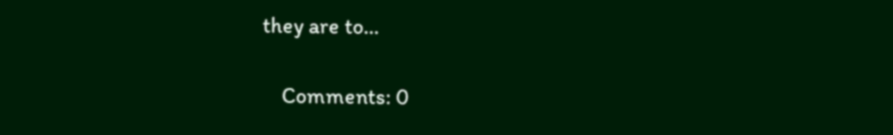they are to…

    Comments: 0